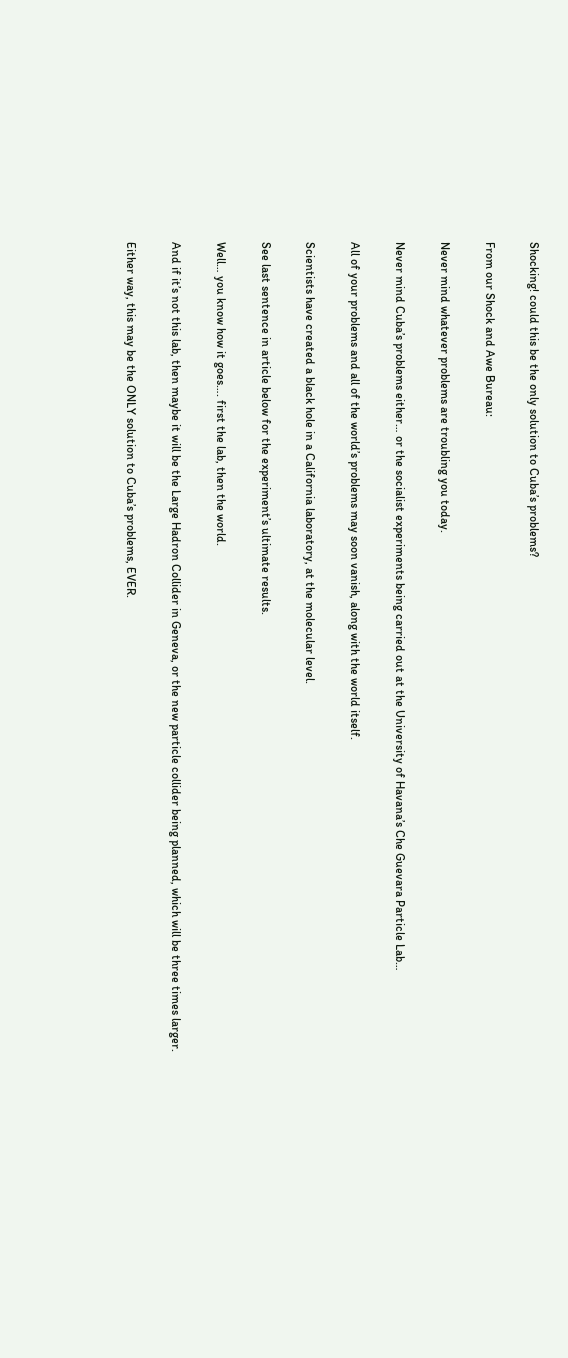Shocking! could this be the only solution to Cuba’s problems?

From our Shock and Awe Bureau:

Never mind whatever problems are troubling you today.

Never mind Cuba’s problems either… or the socialist experiments being carried out at the University of Havana’s Che Guevara Particle Lab…

All of your problems and all of the world’s problems may soon vanish, along with the world itself.

Scientists have created a black hole in a California laboratory, at the molecular level.

See last sentence in article below for the experiment’s ultimate results.

Well… you know how it goes…. first the lab, then the world.

And if it’s not this lab, then maybe it will be the Large Hadron Collider in Geneva, or the new particle collider being planned, which will be three times larger.

Either way, this may be the ONLY solution to Cuba’s problems, EVER.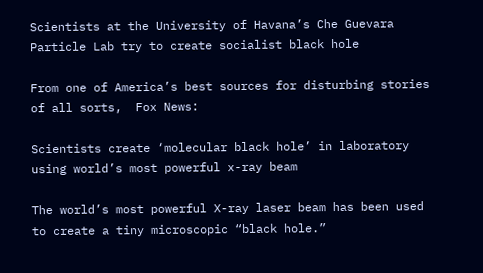Scientists at the University of Havana’s Che Guevara Particle Lab try to create socialist black hole

From one of America’s best sources for disturbing stories of all sorts,  Fox News:

Scientists create ‘molecular black hole’ in laboratory using world’s most powerful x-ray beam

The world’s most powerful X-ray laser beam has been used to create a tiny microscopic “black hole.”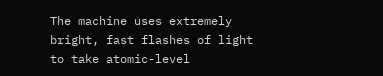The machine uses extremely bright, fast flashes of light to take atomic-level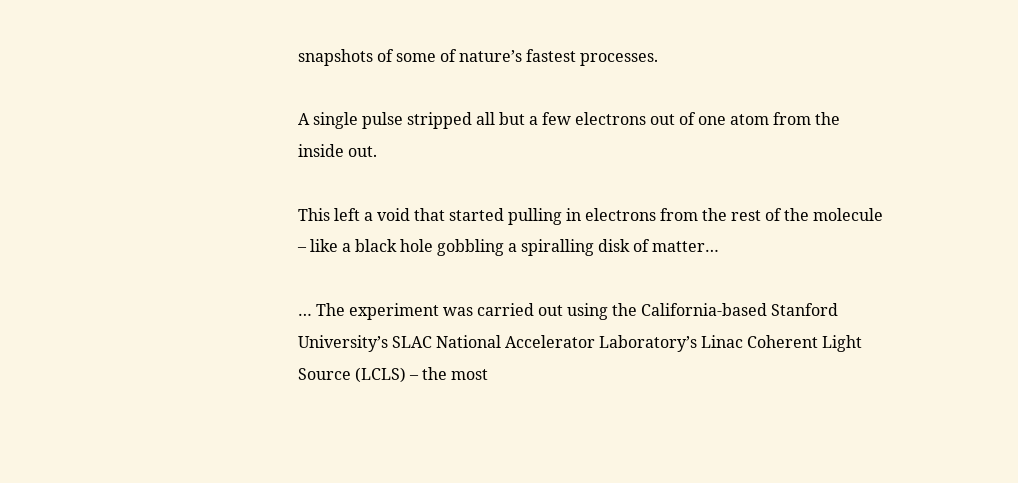snapshots of some of nature’s fastest processes.

A single pulse stripped all but a few electrons out of one atom from the inside out.

This left a void that started pulling in electrons from the rest of the molecule – like a black hole gobbling a spiralling disk of matter…

… The experiment was carried out using the California-based Stanford University’s SLAC National Accelerator Laboratory’s Linac Coherent Light Source (LCLS) – the most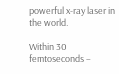powerful x-ray laser in the world.

Within 30 femtoseconds –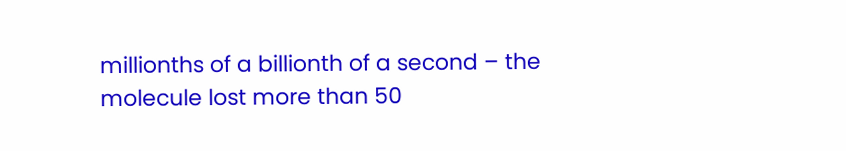millionths of a billionth of a second – the molecule lost more than 50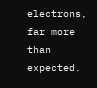electrons, far more than expected.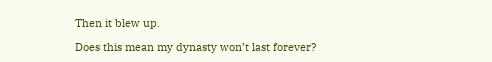Then it blew up.

Does this mean my dynasty won’t last forever?